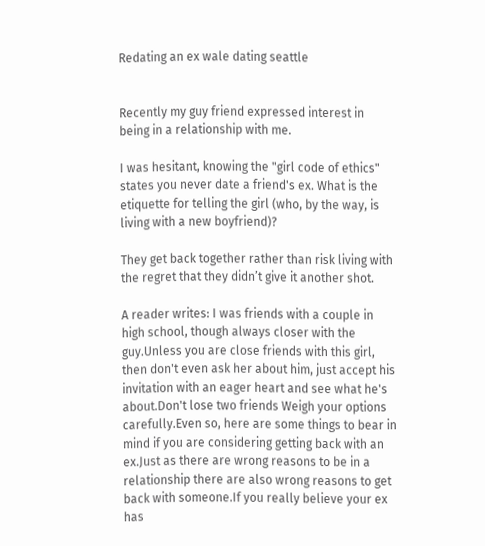Redating an ex wale dating seattle


Recently my guy friend expressed interest in being in a relationship with me.

I was hesitant, knowing the "girl code of ethics" states you never date a friend's ex. What is the etiquette for telling the girl (who, by the way, is living with a new boyfriend)?

They get back together rather than risk living with the regret that they didn’t give it another shot.

A reader writes: I was friends with a couple in high school, though always closer with the guy.Unless you are close friends with this girl, then don't even ask her about him, just accept his invitation with an eager heart and see what he's about.Don't lose two friends Weigh your options carefully.Even so, here are some things to bear in mind if you are considering getting back with an ex.Just as there are wrong reasons to be in a relationship there are also wrong reasons to get back with someone.If you really believe your ex has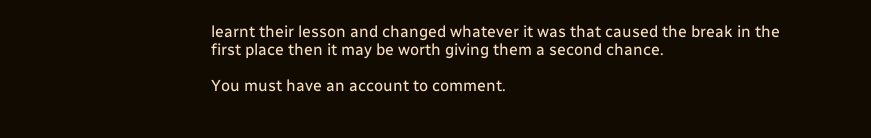learnt their lesson and changed whatever it was that caused the break in the first place then it may be worth giving them a second chance.

You must have an account to comment.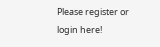Please register or login here!